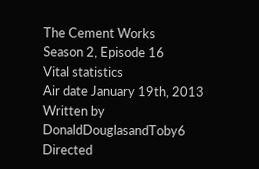The Cement Works
Season 2, Episode 16
Vital statistics
Air date January 19th, 2013
Written by DonaldDouglasandToby6
Directed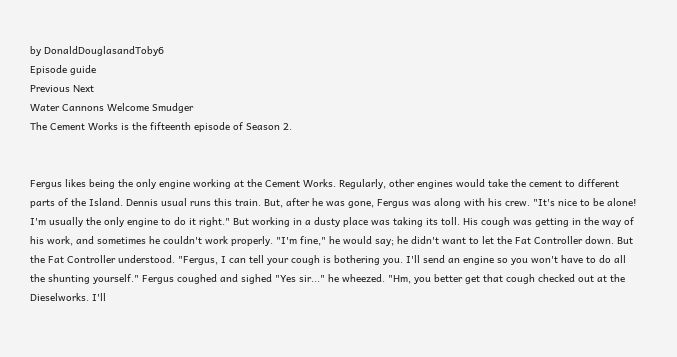by DonaldDouglasandToby6
Episode guide
Previous Next
Water Cannons Welcome Smudger
The Cement Works is the fifteenth episode of Season 2.


Fergus likes being the only engine working at the Cement Works. Regularly, other engines would take the cement to different parts of the Island. Dennis usual runs this train. But, after he was gone, Fergus was along with his crew. "It's nice to be alone! I'm usually the only engine to do it right." But working in a dusty place was taking its toll. His cough was getting in the way of his work, and sometimes he couldn't work properly. "I'm fine," he would say; he didn't want to let the Fat Controller down. But the Fat Controller understood. "Fergus, I can tell your cough is bothering you. I'll send an engine so you won't have to do all the shunting yourself." Fergus coughed and sighed "Yes sir..." he wheezed. "Hm, you better get that cough checked out at the Dieselworks. I'll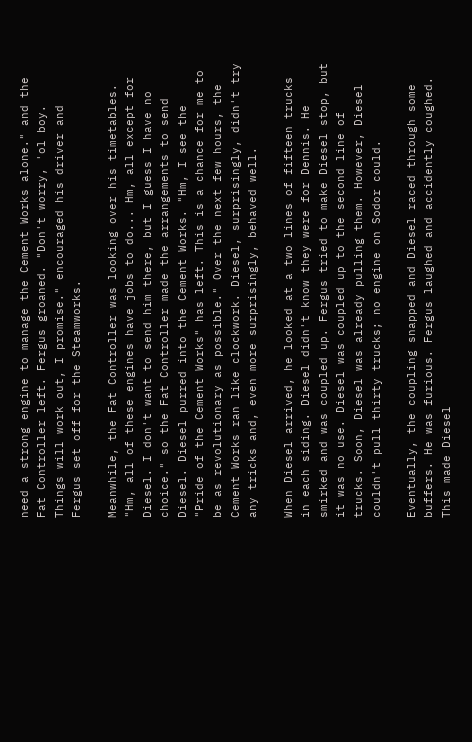need a strong engine to manage the Cement Works alone." and the Fat Controller left. Fergus groaned. "Don't worry, 'ol boy. Things will work out, I promise." encouraged his driver and Fergus set off for the Steamworks.

Meanwhile, the Fat Controller was looking over his timetables. "Hm, all of these engines have jobs to do... Hm, all except for Diesel. I don't want to send him there, but I guess I have no choice." so the Fat Controller made the arrangements to send Diesel. Diesel purred into the Cement Works. "Hm, I see the "Pride of the Cement Works" has left. This is a chance for me to be as revolutionary as possible." Over the next few hours, the Cement Works ran like clockwork. Diesel, surprisingly, didn't try any tricks and, even more surprisingly, behaved well.

When Diesel arrived, he looked at a two lines of fifteen trucks in each siding. Diesel didn't know they were for Dennis. He smirked and was coupled up. Fergus tried to make Diesel stop, but it was no use. Diesel was coupled up to the second line of trucks. Soon, Diesel was already pulling them. However, Diesel couldn't pull thirty trucks; no engine on Sodor could.

Eventually, the coupling snapped and Diesel raced through some buffers. He was furious. Fergus laughed and accidently coughed. This made Diesel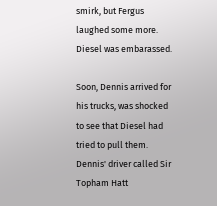smirk, but Fergus laughed some more. Diesel was embarassed.

Soon, Dennis arrived for his trucks, was shocked to see that Diesel had tried to pull them. Dennis' driver called Sir Topham Hatt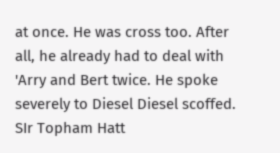at once. He was cross too. After all, he already had to deal with 'Arry and Bert twice. He spoke severely to Diesel Diesel scoffed. SIr Topham Hatt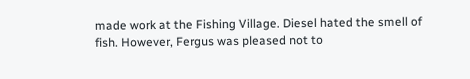made work at the Fishing Village. Diesel hated the smell of fish. However, Fergus was pleased not to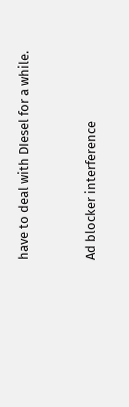have to deal with DIesel for a while.



Ad blocker interference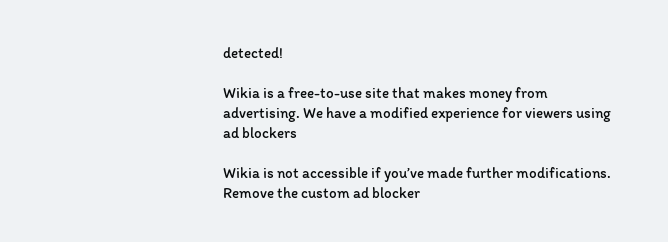detected!

Wikia is a free-to-use site that makes money from advertising. We have a modified experience for viewers using ad blockers

Wikia is not accessible if you’ve made further modifications. Remove the custom ad blocker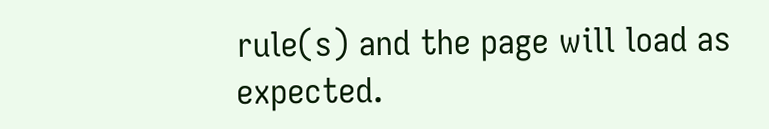rule(s) and the page will load as expected.